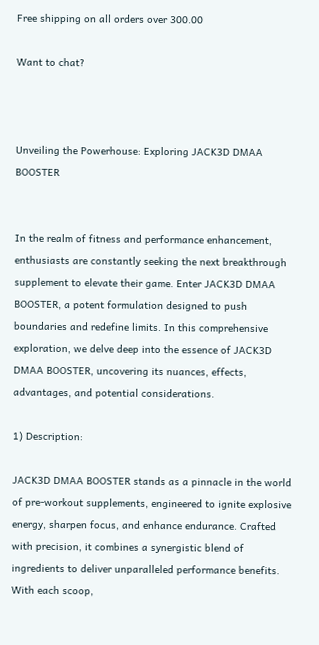Free shipping on all orders over 300.00

Want to chat?



Unveiling the Powerhouse: Exploring JACK3D DMAA BOOSTER


In the realm of fitness and performance enhancement, enthusiasts are constantly seeking the next breakthrough supplement to elevate their game. Enter JACK3D DMAA BOOSTER, a potent formulation designed to push boundaries and redefine limits. In this comprehensive exploration, we delve deep into the essence of JACK3D DMAA BOOSTER, uncovering its nuances, effects, advantages, and potential considerations.

1) Description:

JACK3D DMAA BOOSTER stands as a pinnacle in the world of pre-workout supplements, engineered to ignite explosive energy, sharpen focus, and enhance endurance. Crafted with precision, it combines a synergistic blend of ingredients to deliver unparalleled performance benefits. With each scoop,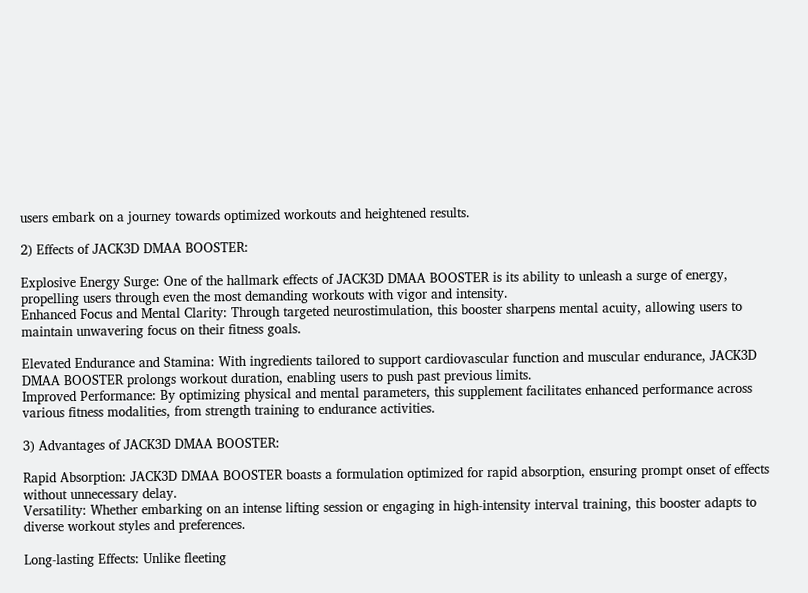users embark on a journey towards optimized workouts and heightened results.

2) Effects of JACK3D DMAA BOOSTER:

Explosive Energy Surge: One of the hallmark effects of JACK3D DMAA BOOSTER is its ability to unleash a surge of energy, propelling users through even the most demanding workouts with vigor and intensity.
Enhanced Focus and Mental Clarity: Through targeted neurostimulation, this booster sharpens mental acuity, allowing users to maintain unwavering focus on their fitness goals.

Elevated Endurance and Stamina: With ingredients tailored to support cardiovascular function and muscular endurance, JACK3D DMAA BOOSTER prolongs workout duration, enabling users to push past previous limits.
Improved Performance: By optimizing physical and mental parameters, this supplement facilitates enhanced performance across various fitness modalities, from strength training to endurance activities.

3) Advantages of JACK3D DMAA BOOSTER:

Rapid Absorption: JACK3D DMAA BOOSTER boasts a formulation optimized for rapid absorption, ensuring prompt onset of effects without unnecessary delay.
Versatility: Whether embarking on an intense lifting session or engaging in high-intensity interval training, this booster adapts to diverse workout styles and preferences.

Long-lasting Effects: Unlike fleeting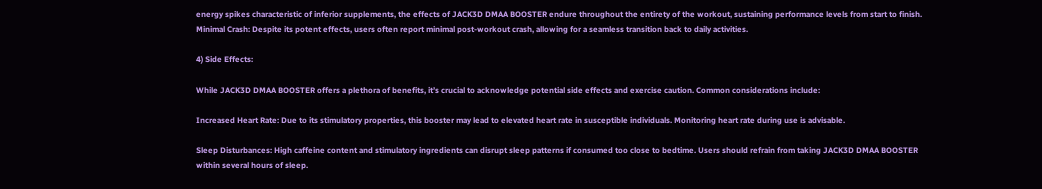energy spikes characteristic of inferior supplements, the effects of JACK3D DMAA BOOSTER endure throughout the entirety of the workout, sustaining performance levels from start to finish.
Minimal Crash: Despite its potent effects, users often report minimal post-workout crash, allowing for a seamless transition back to daily activities.

4) Side Effects:

While JACK3D DMAA BOOSTER offers a plethora of benefits, it’s crucial to acknowledge potential side effects and exercise caution. Common considerations include:

Increased Heart Rate: Due to its stimulatory properties, this booster may lead to elevated heart rate in susceptible individuals. Monitoring heart rate during use is advisable.

Sleep Disturbances: High caffeine content and stimulatory ingredients can disrupt sleep patterns if consumed too close to bedtime. Users should refrain from taking JACK3D DMAA BOOSTER within several hours of sleep.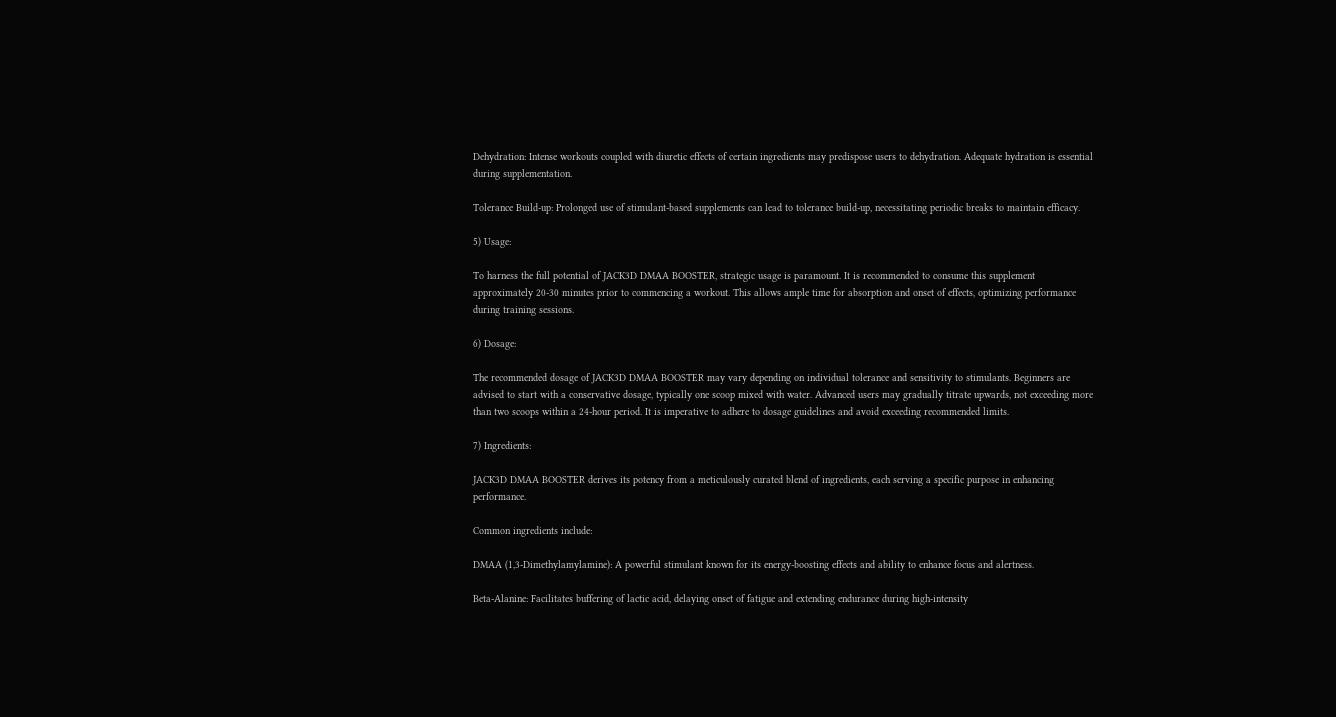Dehydration: Intense workouts coupled with diuretic effects of certain ingredients may predispose users to dehydration. Adequate hydration is essential during supplementation.

Tolerance Build-up: Prolonged use of stimulant-based supplements can lead to tolerance build-up, necessitating periodic breaks to maintain efficacy.

5) Usage:

To harness the full potential of JACK3D DMAA BOOSTER, strategic usage is paramount. It is recommended to consume this supplement approximately 20-30 minutes prior to commencing a workout. This allows ample time for absorption and onset of effects, optimizing performance during training sessions.

6) Dosage:

The recommended dosage of JACK3D DMAA BOOSTER may vary depending on individual tolerance and sensitivity to stimulants. Beginners are advised to start with a conservative dosage, typically one scoop mixed with water. Advanced users may gradually titrate upwards, not exceeding more than two scoops within a 24-hour period. It is imperative to adhere to dosage guidelines and avoid exceeding recommended limits.

7) Ingredients:

JACK3D DMAA BOOSTER derives its potency from a meticulously curated blend of ingredients, each serving a specific purpose in enhancing performance.

Common ingredients include:

DMAA (1,3-Dimethylamylamine): A powerful stimulant known for its energy-boosting effects and ability to enhance focus and alertness.

Beta-Alanine: Facilitates buffering of lactic acid, delaying onset of fatigue and extending endurance during high-intensity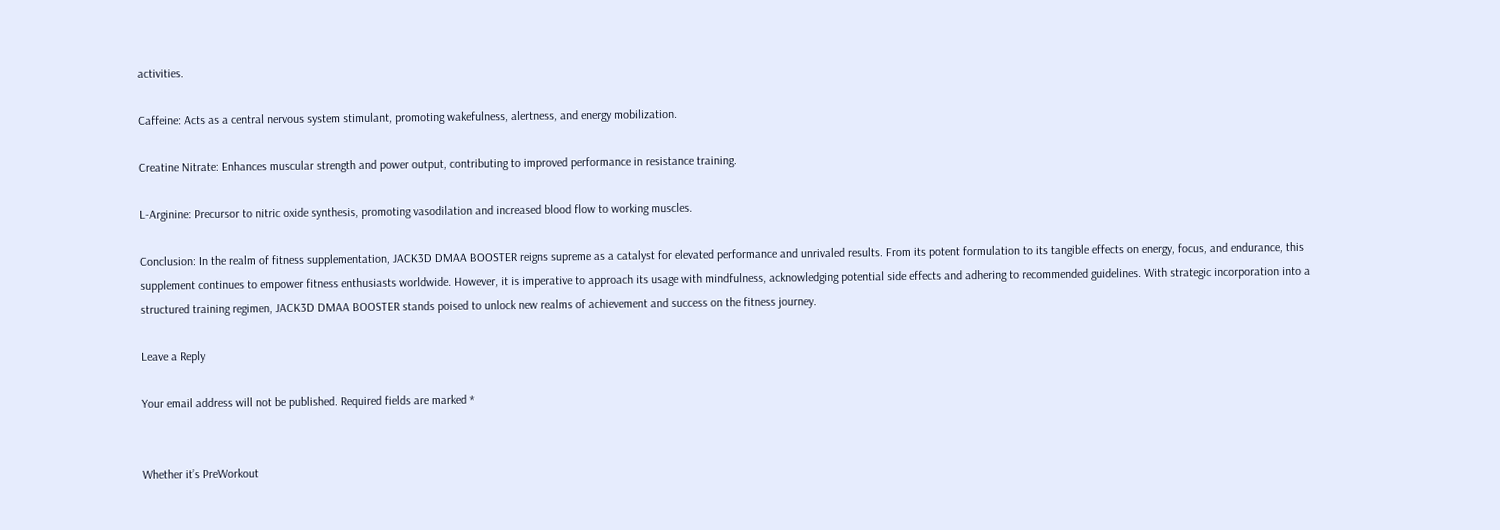activities.

Caffeine: Acts as a central nervous system stimulant, promoting wakefulness, alertness, and energy mobilization.

Creatine Nitrate: Enhances muscular strength and power output, contributing to improved performance in resistance training.

L-Arginine: Precursor to nitric oxide synthesis, promoting vasodilation and increased blood flow to working muscles.

Conclusion: In the realm of fitness supplementation, JACK3D DMAA BOOSTER reigns supreme as a catalyst for elevated performance and unrivaled results. From its potent formulation to its tangible effects on energy, focus, and endurance, this supplement continues to empower fitness enthusiasts worldwide. However, it is imperative to approach its usage with mindfulness, acknowledging potential side effects and adhering to recommended guidelines. With strategic incorporation into a structured training regimen, JACK3D DMAA BOOSTER stands poised to unlock new realms of achievement and success on the fitness journey.

Leave a Reply

Your email address will not be published. Required fields are marked *


Whether it’s PreWorkout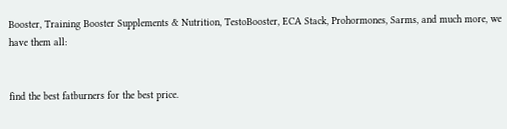Booster, Training Booster Supplements & Nutrition, TestoBooster, ECA Stack, Prohormones, Sarms, and much more, we have them all:


find the best fatburners for the best price.